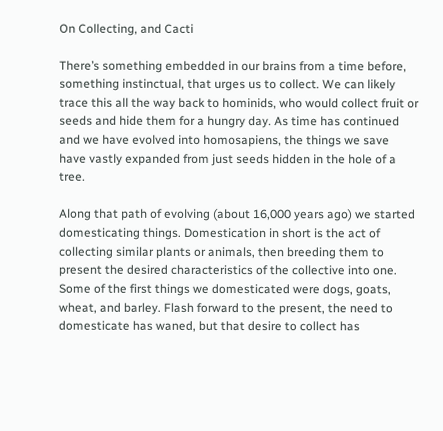On Collecting, and Cacti

There’s something embedded in our brains from a time before, something instinctual, that urges us to collect. We can likely trace this all the way back to hominids, who would collect fruit or seeds and hide them for a hungry day. As time has continued and we have evolved into homosapiens, the things we save have vastly expanded from just seeds hidden in the hole of a tree.

Along that path of evolving (about 16,000 years ago) we started domesticating things. Domestication in short is the act of collecting similar plants or animals, then breeding them to present the desired characteristics of the collective into one. Some of the first things we domesticated were dogs, goats, wheat, and barley. Flash forward to the present, the need to domesticate has waned, but that desire to collect has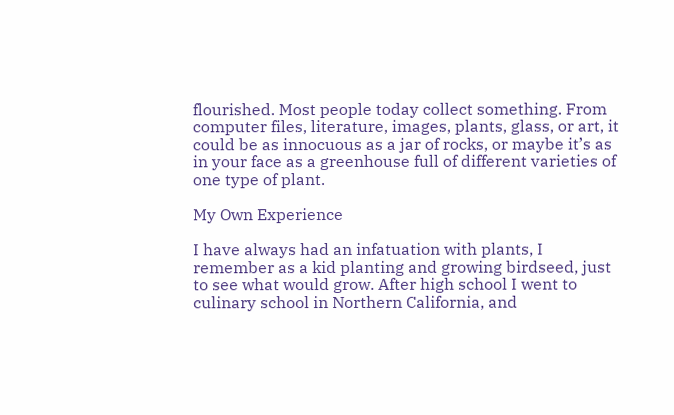flourished. Most people today collect something. From computer files, literature, images, plants, glass, or art, it could be as innocuous as a jar of rocks, or maybe it’s as in your face as a greenhouse full of different varieties of one type of plant.

My Own Experience

I have always had an infatuation with plants, I remember as a kid planting and growing birdseed, just to see what would grow. After high school I went to culinary school in Northern California, and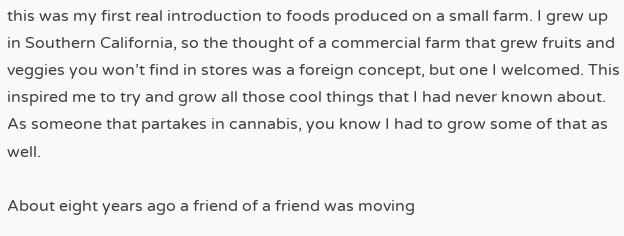this was my first real introduction to foods produced on a small farm. I grew up in Southern California, so the thought of a commercial farm that grew fruits and veggies you won’t find in stores was a foreign concept, but one I welcomed. This inspired me to try and grow all those cool things that I had never known about. As someone that partakes in cannabis, you know I had to grow some of that as well.

About eight years ago a friend of a friend was moving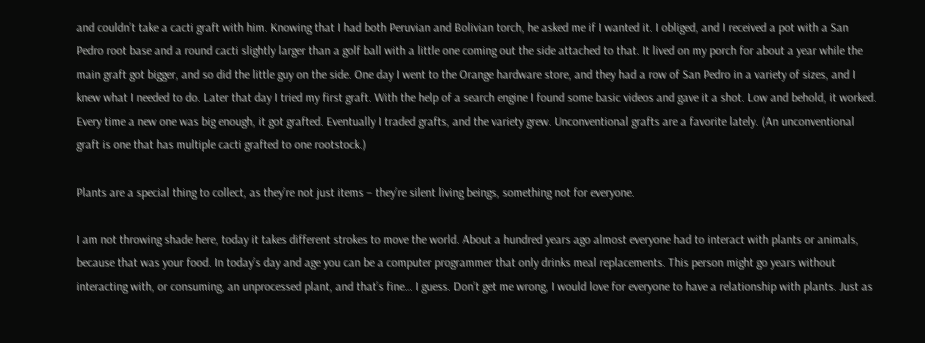and couldn’t take a cacti graft with him. Knowing that I had both Peruvian and Bolivian torch, he asked me if I wanted it. I obliged, and I received a pot with a San Pedro root base and a round cacti slightly larger than a golf ball with a little one coming out the side attached to that. It lived on my porch for about a year while the main graft got bigger, and so did the little guy on the side. One day I went to the Orange hardware store, and they had a row of San Pedro in a variety of sizes, and I knew what I needed to do. Later that day I tried my first graft. With the help of a search engine I found some basic videos and gave it a shot. Low and behold, it worked. Every time a new one was big enough, it got grafted. Eventually I traded grafts, and the variety grew. Unconventional grafts are a favorite lately. (An unconventional graft is one that has multiple cacti grafted to one rootstock.)

Plants are a special thing to collect, as they’re not just items – they’re silent living beings, something not for everyone.

I am not throwing shade here, today it takes different strokes to move the world. About a hundred years ago almost everyone had to interact with plants or animals, because that was your food. In today’s day and age you can be a computer programmer that only drinks meal replacements. This person might go years without interacting with, or consuming, an unprocessed plant, and that’s fine… I guess. Don’t get me wrong, I would love for everyone to have a relationship with plants. Just as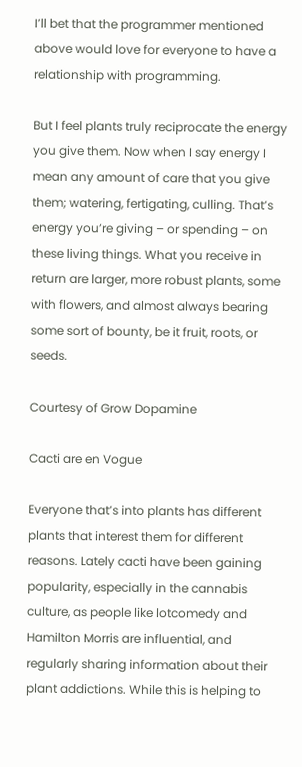I’ll bet that the programmer mentioned above would love for everyone to have a relationship with programming.

But I feel plants truly reciprocate the energy you give them. Now when I say energy I mean any amount of care that you give them; watering, fertigating, culling. That’s energy you’re giving – or spending – on these living things. What you receive in return are larger, more robust plants, some with flowers, and almost always bearing some sort of bounty, be it fruit, roots, or seeds.

Courtesy of Grow Dopamine

Cacti are en Vogue

Everyone that’s into plants has different plants that interest them for different reasons. Lately cacti have been gaining popularity, especially in the cannabis culture, as people like lotcomedy and Hamilton Morris are influential, and regularly sharing information about their plant addictions. While this is helping to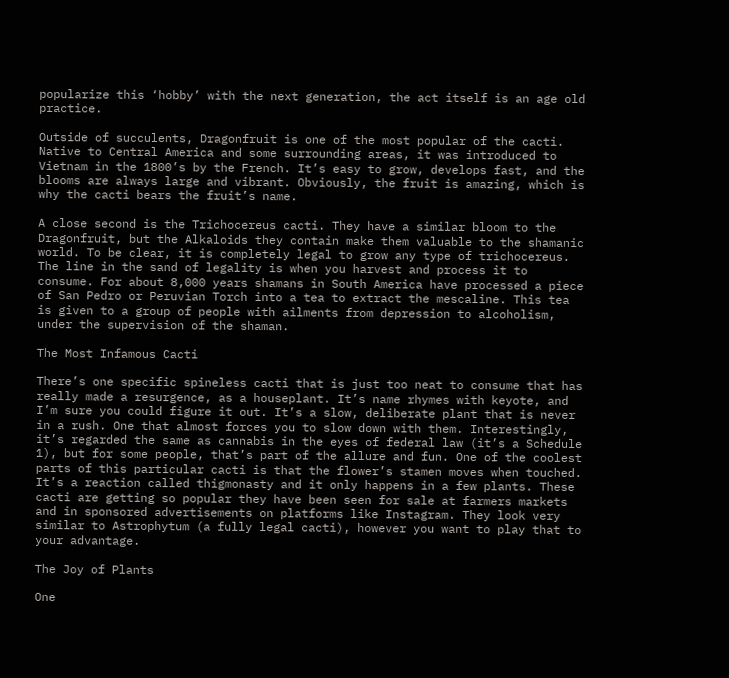popularize this ‘hobby’ with the next generation, the act itself is an age old practice.

Outside of succulents, Dragonfruit is one of the most popular of the cacti. Native to Central America and some surrounding areas, it was introduced to Vietnam in the 1800’s by the French. It’s easy to grow, develops fast, and the blooms are always large and vibrant. Obviously, the fruit is amazing, which is why the cacti bears the fruit’s name.

A close second is the Trichocereus cacti. They have a similar bloom to the Dragonfruit, but the Alkaloids they contain make them valuable to the shamanic world. To be clear, it is completely legal to grow any type of trichocereus. The line in the sand of legality is when you harvest and process it to consume. For about 8,000 years shamans in South America have processed a piece of San Pedro or Peruvian Torch into a tea to extract the mescaline. This tea is given to a group of people with ailments from depression to alcoholism, under the supervision of the shaman.

The Most Infamous Cacti

There’s one specific spineless cacti that is just too neat to consume that has really made a resurgence, as a houseplant. It’s name rhymes with keyote, and I’m sure you could figure it out. It’s a slow, deliberate plant that is never in a rush. One that almost forces you to slow down with them. Interestingly, it’s regarded the same as cannabis in the eyes of federal law (it’s a Schedule 1), but for some people, that’s part of the allure and fun. One of the coolest parts of this particular cacti is that the flower’s stamen moves when touched. It’s a reaction called thigmonasty and it only happens in a few plants. These cacti are getting so popular they have been seen for sale at farmers markets and in sponsored advertisements on platforms like Instagram. They look very similar to Astrophytum (a fully legal cacti), however you want to play that to your advantage.

The Joy of Plants

One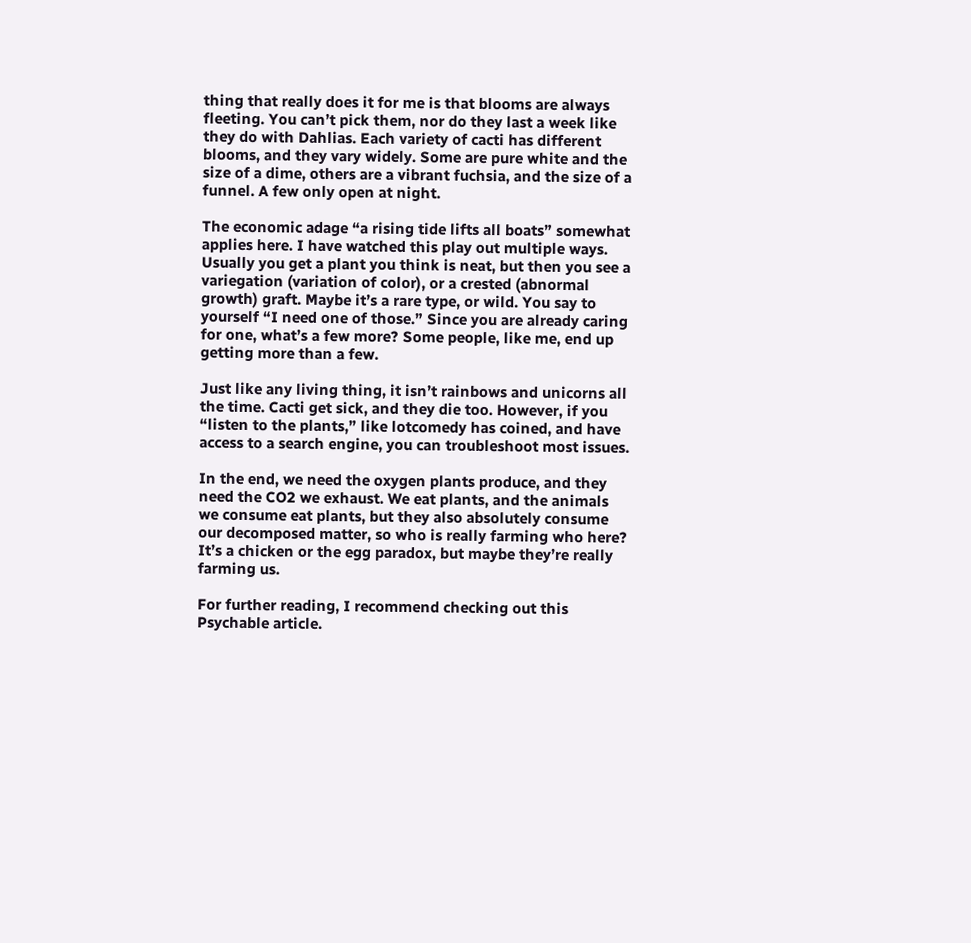thing that really does it for me is that blooms are always fleeting. You can’t pick them, nor do they last a week like they do with Dahlias. Each variety of cacti has different blooms, and they vary widely. Some are pure white and the size of a dime, others are a vibrant fuchsia, and the size of a funnel. A few only open at night.

The economic adage “a rising tide lifts all boats” somewhat applies here. I have watched this play out multiple ways. Usually you get a plant you think is neat, but then you see a variegation (variation of color), or a crested (abnormal growth) graft. Maybe it’s a rare type, or wild. You say to yourself “I need one of those.” Since you are already caring for one, what’s a few more? Some people, like me, end up getting more than a few.

Just like any living thing, it isn’t rainbows and unicorns all the time. Cacti get sick, and they die too. However, if you “listen to the plants,” like lotcomedy has coined, and have access to a search engine, you can troubleshoot most issues.

In the end, we need the oxygen plants produce, and they need the CO2 we exhaust. We eat plants, and the animals we consume eat plants, but they also absolutely consume our decomposed matter, so who is really farming who here? It’s a chicken or the egg paradox, but maybe they’re really farming us.

For further reading, I recommend checking out this Psychable article.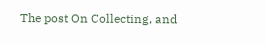The post On Collecting, and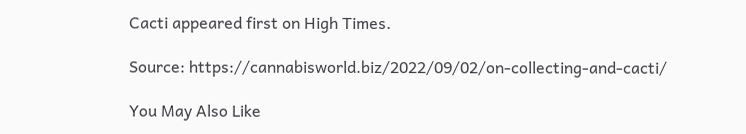Cacti appeared first on High Times.

Source: https://cannabisworld.biz/2022/09/02/on-collecting-and-cacti/

You May Also Like